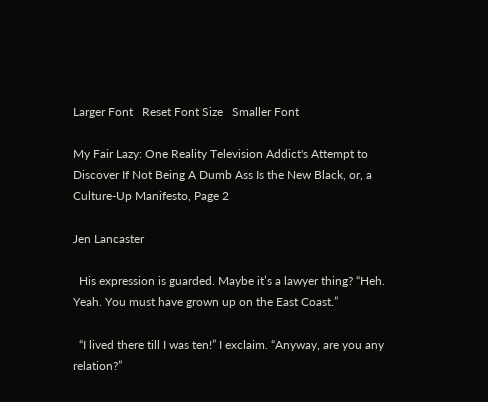Larger Font   Reset Font Size   Smaller Font

My Fair Lazy: One Reality Television Addict's Attempt to Discover If Not Being A Dumb Ass Is the New Black, or, a Culture-Up Manifesto, Page 2

Jen Lancaster

  His expression is guarded. Maybe it’s a lawyer thing? “Heh. Yeah. You must have grown up on the East Coast.”

  “I lived there till I was ten!” I exclaim. “Anyway, are you any relation?”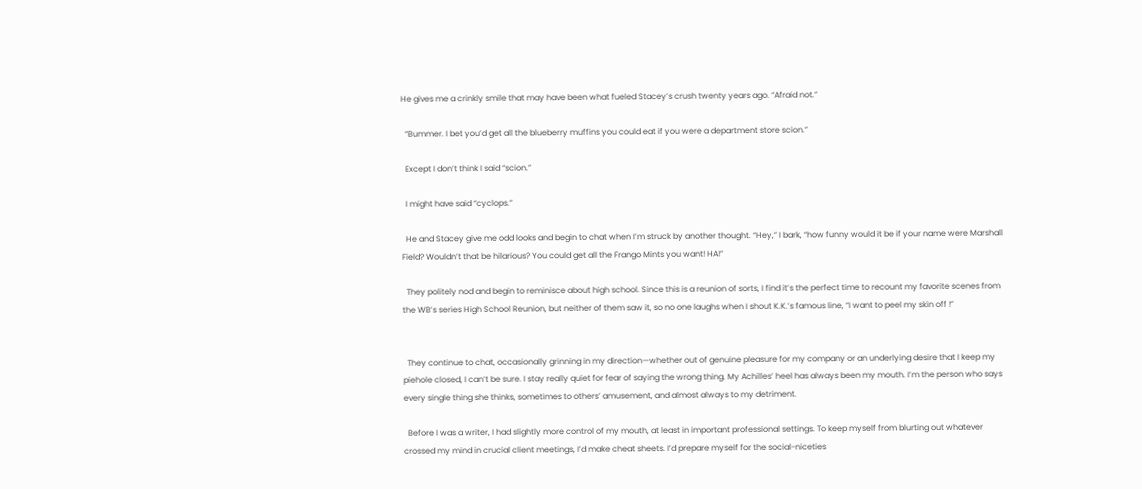He gives me a crinkly smile that may have been what fueled Stacey’s crush twenty years ago. “Afraid not.”

  “Bummer. I bet you’d get all the blueberry muffins you could eat if you were a department store scion.”

  Except I don’t think I said “scion.”

  I might have said “cyclops.”

  He and Stacey give me odd looks and begin to chat when I’m struck by another thought. “Hey,” I bark, “how funny would it be if your name were Marshall Field? Wouldn’t that be hilarious? You could get all the Frango Mints you want! HA!”

  They politely nod and begin to reminisce about high school. Since this is a reunion of sorts, I find it’s the perfect time to recount my favorite scenes from the WB’s series High School Reunion, but neither of them saw it, so no one laughs when I shout K.K.’s famous line, “I want to peel my skin off !”


  They continue to chat, occasionally grinning in my direction—whether out of genuine pleasure for my company or an underlying desire that I keep my piehole closed, I can’t be sure. I stay really quiet for fear of saying the wrong thing. My Achilles’ heel has always been my mouth. I’m the person who says every single thing she thinks, sometimes to others’ amusement, and almost always to my detriment.

  Before I was a writer, I had slightly more control of my mouth, at least in important professional settings. To keep myself from blurting out whatever crossed my mind in crucial client meetings, I’d make cheat sheets. I’d prepare myself for the social-niceties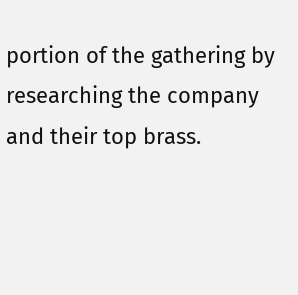portion of the gathering by researching the company and their top brass.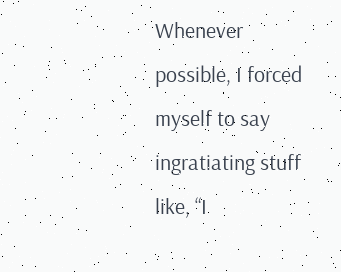Whenever possible, I forced myself to say ingratiating stuff like, “I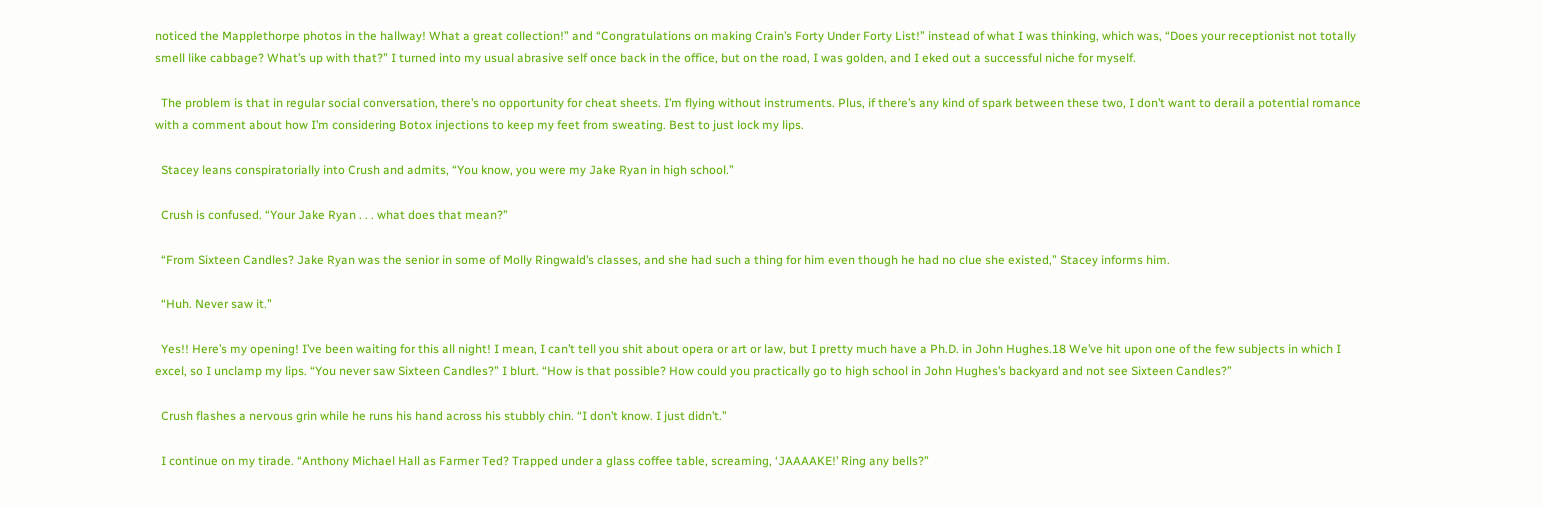noticed the Mapplethorpe photos in the hallway! What a great collection!” and “Congratulations on making Crain’s Forty Under Forty List!” instead of what I was thinking, which was, “Does your receptionist not totally smell like cabbage? What’s up with that?” I turned into my usual abrasive self once back in the office, but on the road, I was golden, and I eked out a successful niche for myself.

  The problem is that in regular social conversation, there’s no opportunity for cheat sheets. I’m flying without instruments. Plus, if there’s any kind of spark between these two, I don’t want to derail a potential romance with a comment about how I’m considering Botox injections to keep my feet from sweating. Best to just lock my lips.

  Stacey leans conspiratorially into Crush and admits, “You know, you were my Jake Ryan in high school.”

  Crush is confused. “Your Jake Ryan . . . what does that mean?”

  “From Sixteen Candles? Jake Ryan was the senior in some of Molly Ringwald’s classes, and she had such a thing for him even though he had no clue she existed,” Stacey informs him.

  “Huh. Never saw it.”

  Yes!! Here’s my opening! I’ve been waiting for this all night! I mean, I can’t tell you shit about opera or art or law, but I pretty much have a Ph.D. in John Hughes.18 We’ve hit upon one of the few subjects in which I excel, so I unclamp my lips. “You never saw Sixteen Candles?” I blurt. “How is that possible? How could you practically go to high school in John Hughes’s backyard and not see Sixteen Candles?”

  Crush flashes a nervous grin while he runs his hand across his stubbly chin. “I don’t know. I just didn’t.”

  I continue on my tirade. “Anthony Michael Hall as Farmer Ted? Trapped under a glass coffee table, screaming, ‘JAAAAKE!’ Ring any bells?”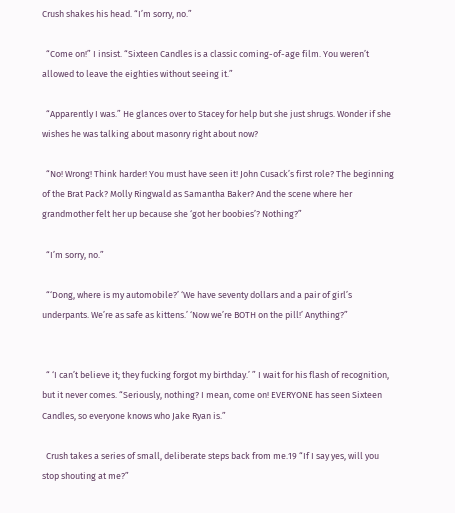Crush shakes his head. “I’m sorry, no.”

  “Come on!” I insist. “Sixteen Candles is a classic coming-of-age film. You weren’t allowed to leave the eighties without seeing it.”

  “Apparently I was.” He glances over to Stacey for help but she just shrugs. Wonder if she wishes he was talking about masonry right about now?

  “No! Wrong! Think harder! You must have seen it! John Cusack’s first role? The beginning of the Brat Pack? Molly Ringwald as Samantha Baker? And the scene where her grandmother felt her up because she ‘got her boobies’? Nothing?”

  “I’m sorry, no.”

  “‘Dong, where is my automobile?’ ‘We have seventy dollars and a pair of girl’s underpants. We’re as safe as kittens.’ ‘Now we’re BOTH on the pill!’ Anything?”


  “ ‘I can’t believe it; they fucking forgot my birthday.’ ” I wait for his flash of recognition, but it never comes. “Seriously, nothing? I mean, come on! EVERYONE has seen Sixteen Candles, so everyone knows who Jake Ryan is.”

  Crush takes a series of small, deliberate steps back from me.19 “If I say yes, will you stop shouting at me?”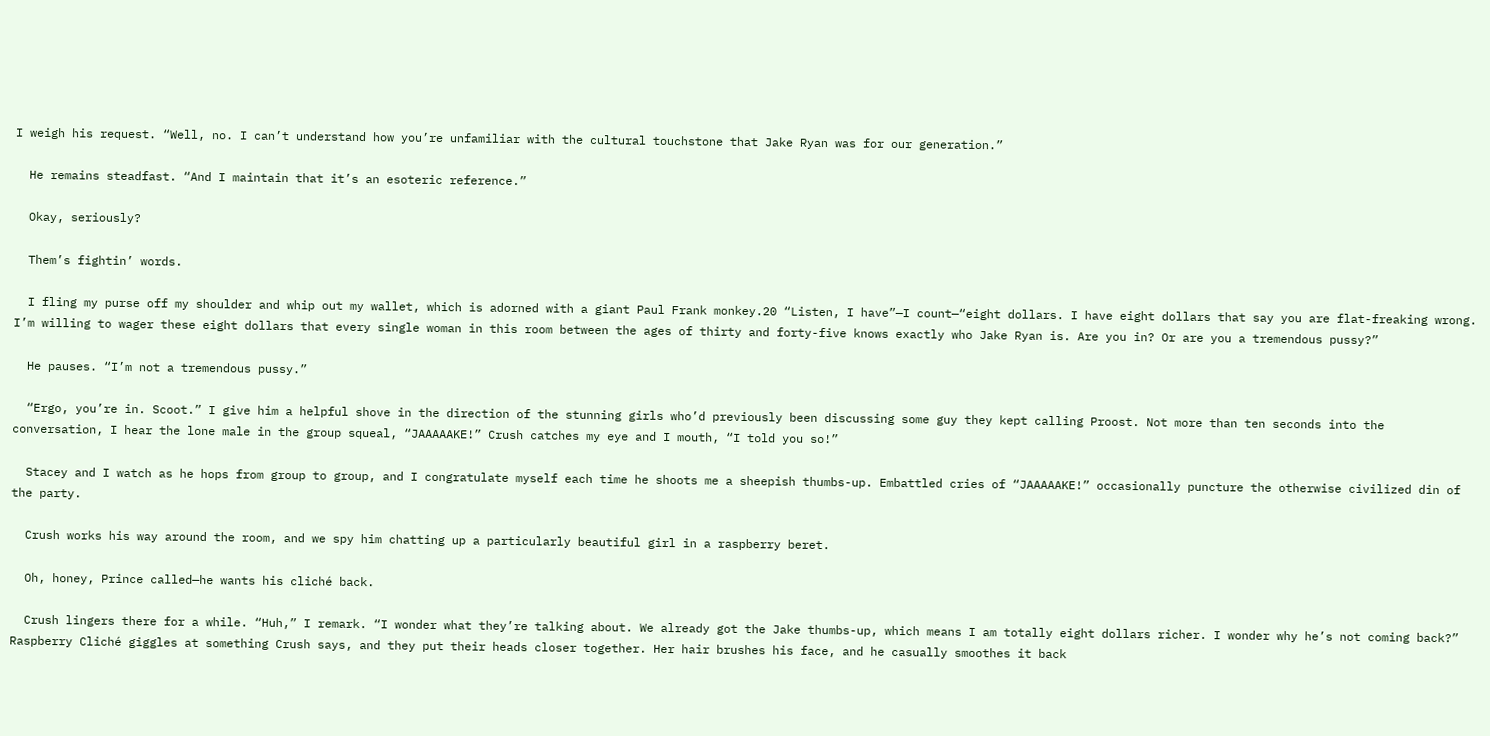I weigh his request. “Well, no. I can’t understand how you’re unfamiliar with the cultural touchstone that Jake Ryan was for our generation.”

  He remains steadfast. “And I maintain that it’s an esoteric reference.”

  Okay, seriously?

  Them’s fightin’ words.

  I fling my purse off my shoulder and whip out my wallet, which is adorned with a giant Paul Frank monkey.20 “Listen, I have”—I count—“eight dollars. I have eight dollars that say you are flat-freaking wrong. I’m willing to wager these eight dollars that every single woman in this room between the ages of thirty and forty-five knows exactly who Jake Ryan is. Are you in? Or are you a tremendous pussy?”

  He pauses. “I’m not a tremendous pussy.”

  “Ergo, you’re in. Scoot.” I give him a helpful shove in the direction of the stunning girls who’d previously been discussing some guy they kept calling Proost. Not more than ten seconds into the conversation, I hear the lone male in the group squeal, “JAAAAAKE!” Crush catches my eye and I mouth, “I told you so!”

  Stacey and I watch as he hops from group to group, and I congratulate myself each time he shoots me a sheepish thumbs-up. Embattled cries of “JAAAAAKE!” occasionally puncture the otherwise civilized din of the party.

  Crush works his way around the room, and we spy him chatting up a particularly beautiful girl in a raspberry beret.

  Oh, honey, Prince called—he wants his cliché back.

  Crush lingers there for a while. “Huh,” I remark. “I wonder what they’re talking about. We already got the Jake thumbs-up, which means I am totally eight dollars richer. I wonder why he’s not coming back?” Raspberry Cliché giggles at something Crush says, and they put their heads closer together. Her hair brushes his face, and he casually smoothes it back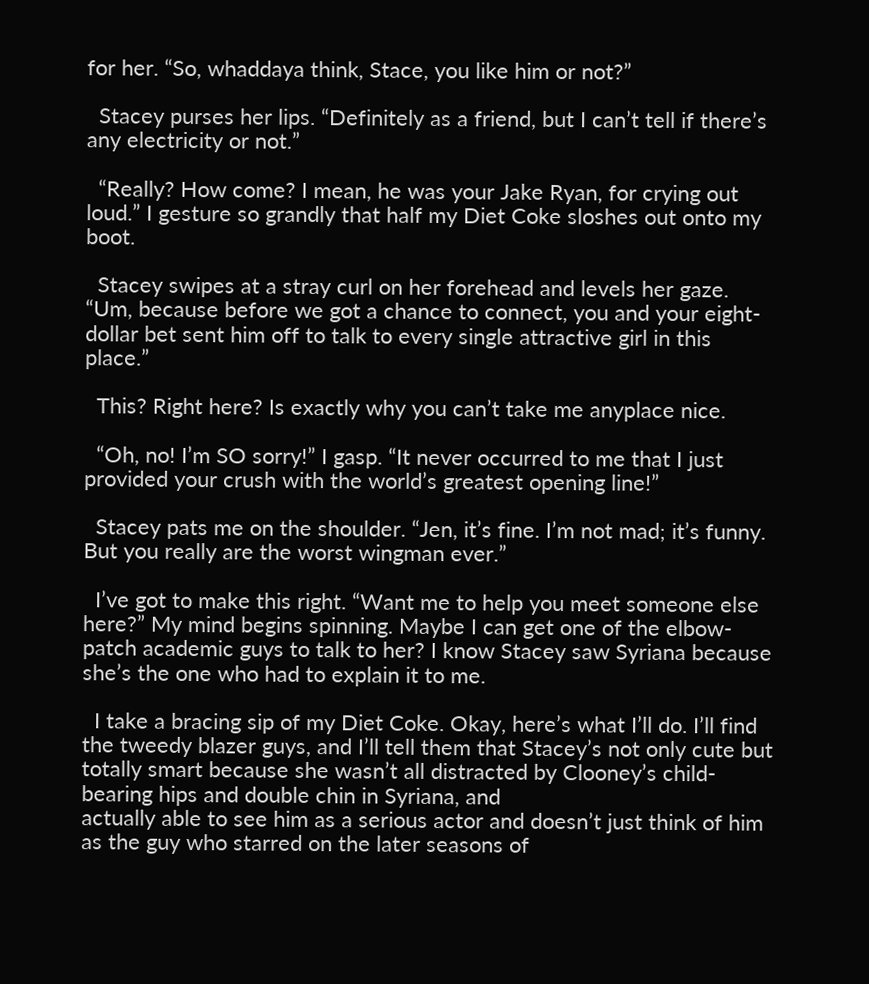for her. “So, whaddaya think, Stace, you like him or not?”

  Stacey purses her lips. “Definitely as a friend, but I can’t tell if there’s any electricity or not.”

  “Really? How come? I mean, he was your Jake Ryan, for crying out loud.” I gesture so grandly that half my Diet Coke sloshes out onto my boot.

  Stacey swipes at a stray curl on her forehead and levels her gaze. “Um, because before we got a chance to connect, you and your eight-dollar bet sent him off to talk to every single attractive girl in this place.”

  This? Right here? Is exactly why you can’t take me anyplace nice.

  “Oh, no! I’m SO sorry!” I gasp. “It never occurred to me that I just provided your crush with the world’s greatest opening line!”

  Stacey pats me on the shoulder. “Jen, it’s fine. I’m not mad; it’s funny. But you really are the worst wingman ever.”

  I’ve got to make this right. “Want me to help you meet someone else here?” My mind begins spinning. Maybe I can get one of the elbow-patch academic guys to talk to her? I know Stacey saw Syriana because she’s the one who had to explain it to me.

  I take a bracing sip of my Diet Coke. Okay, here’s what I’ll do. I’ll find the tweedy blazer guys, and I’ll tell them that Stacey’s not only cute but totally smart because she wasn’t all distracted by Clooney’s child-bearing hips and double chin in Syriana, and
actually able to see him as a serious actor and doesn’t just think of him as the guy who starred on the later seasons of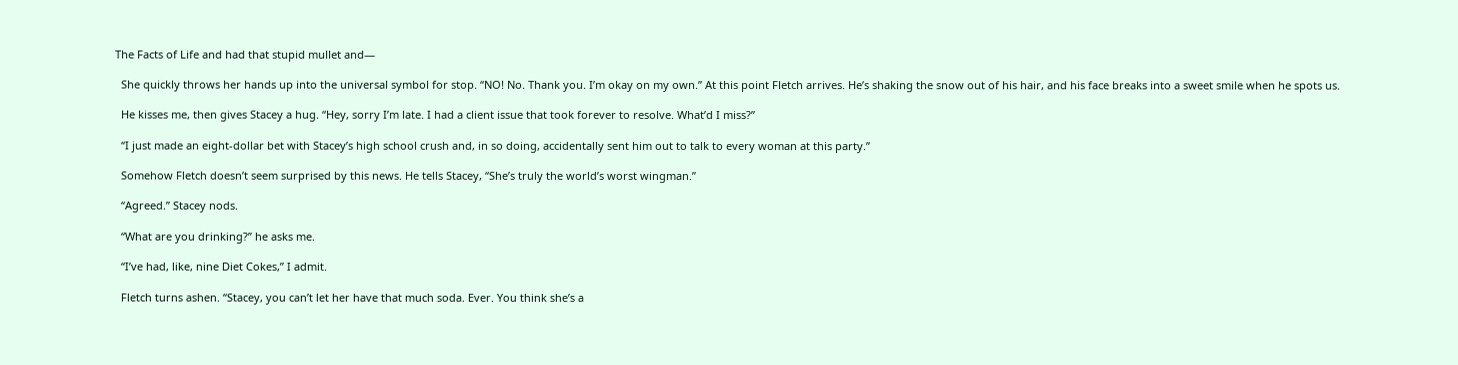The Facts of Life and had that stupid mullet and—

  She quickly throws her hands up into the universal symbol for stop. “NO! No. Thank you. I’m okay on my own.” At this point Fletch arrives. He’s shaking the snow out of his hair, and his face breaks into a sweet smile when he spots us.

  He kisses me, then gives Stacey a hug. “Hey, sorry I’m late. I had a client issue that took forever to resolve. What’d I miss?”

  “I just made an eight-dollar bet with Stacey’s high school crush and, in so doing, accidentally sent him out to talk to every woman at this party.”

  Somehow Fletch doesn’t seem surprised by this news. He tells Stacey, “She’s truly the world’s worst wingman.”

  “Agreed.” Stacey nods.

  “What are you drinking?” he asks me.

  “I’ve had, like, nine Diet Cokes,” I admit.

  Fletch turns ashen. “Stacey, you can’t let her have that much soda. Ever. You think she’s a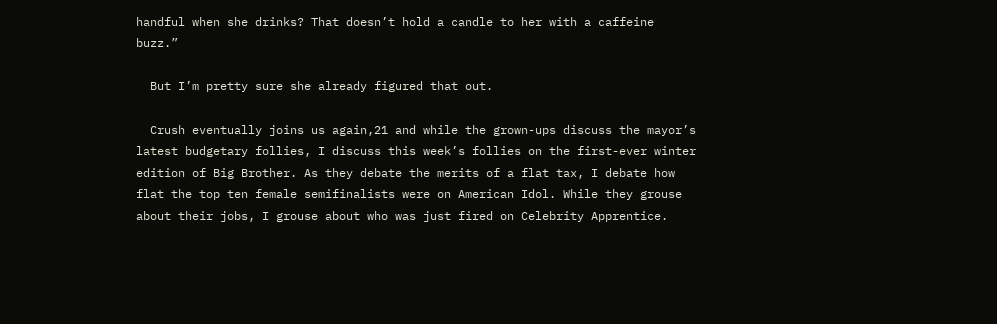handful when she drinks? That doesn’t hold a candle to her with a caffeine buzz.”

  But I’m pretty sure she already figured that out.

  Crush eventually joins us again,21 and while the grown-ups discuss the mayor’s latest budgetary follies, I discuss this week’s follies on the first-ever winter edition of Big Brother. As they debate the merits of a flat tax, I debate how flat the top ten female semifinalists were on American Idol. While they grouse about their jobs, I grouse about who was just fired on Celebrity Apprentice.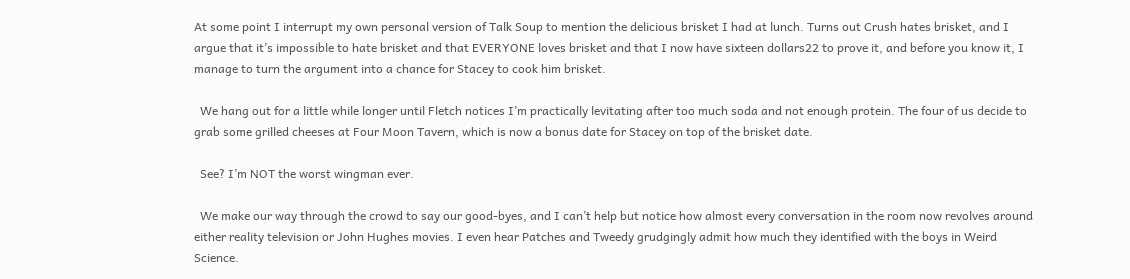At some point I interrupt my own personal version of Talk Soup to mention the delicious brisket I had at lunch. Turns out Crush hates brisket, and I argue that it’s impossible to hate brisket and that EVERYONE loves brisket and that I now have sixteen dollars22 to prove it, and before you know it, I manage to turn the argument into a chance for Stacey to cook him brisket.

  We hang out for a little while longer until Fletch notices I’m practically levitating after too much soda and not enough protein. The four of us decide to grab some grilled cheeses at Four Moon Tavern, which is now a bonus date for Stacey on top of the brisket date.

  See? I’m NOT the worst wingman ever.

  We make our way through the crowd to say our good-byes, and I can’t help but notice how almost every conversation in the room now revolves around either reality television or John Hughes movies. I even hear Patches and Tweedy grudgingly admit how much they identified with the boys in Weird Science.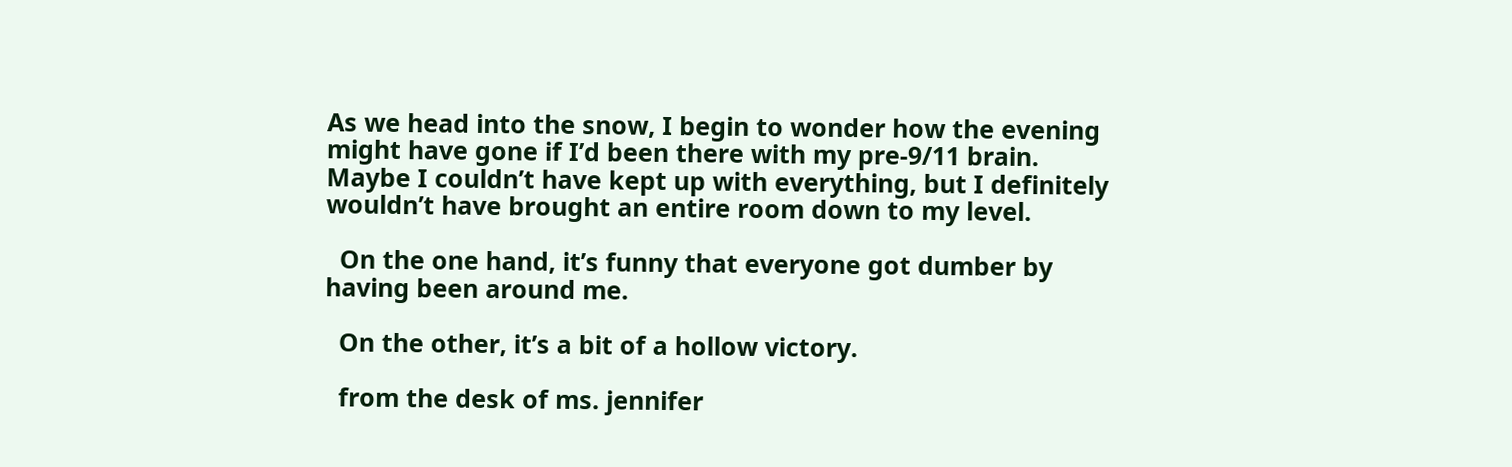As we head into the snow, I begin to wonder how the evening might have gone if I’d been there with my pre-9/11 brain. Maybe I couldn’t have kept up with everything, but I definitely wouldn’t have brought an entire room down to my level.

  On the one hand, it’s funny that everyone got dumber by having been around me.

  On the other, it’s a bit of a hollow victory.

  from the desk of ms. jennifer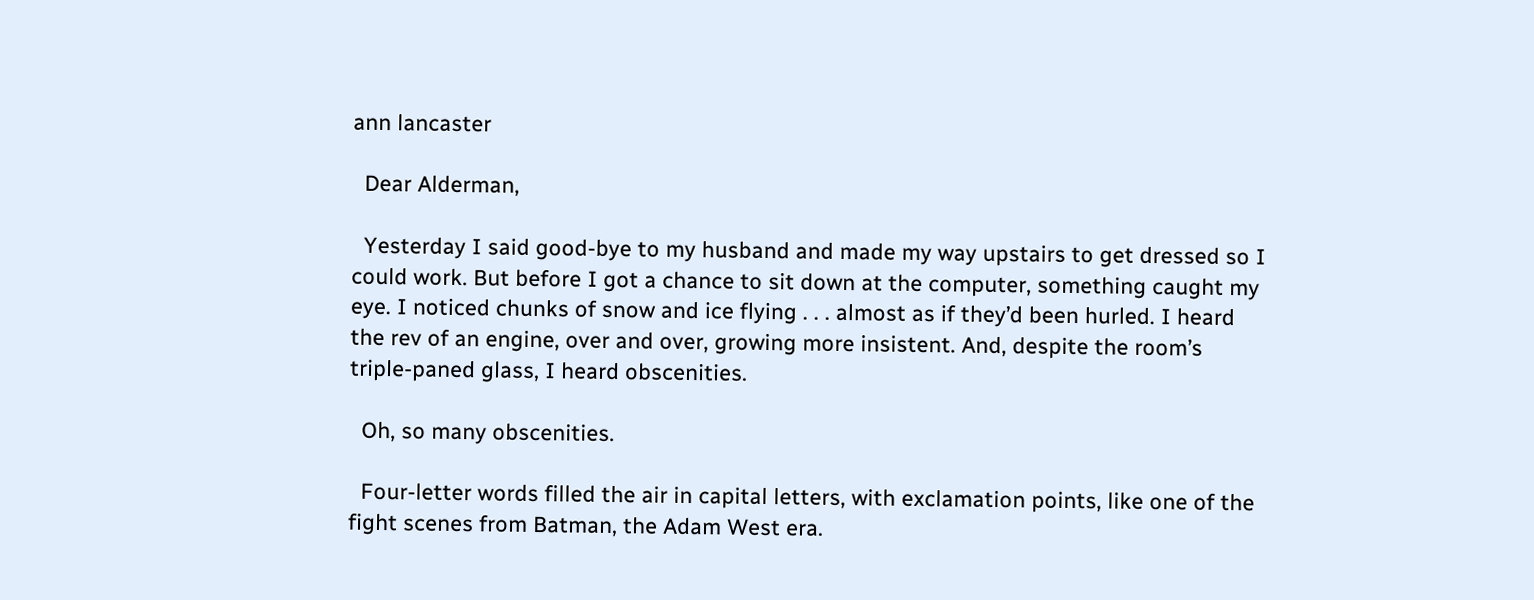ann lancaster

  Dear Alderman,

  Yesterday I said good-bye to my husband and made my way upstairs to get dressed so I could work. But before I got a chance to sit down at the computer, something caught my eye. I noticed chunks of snow and ice flying . . . almost as if they’d been hurled. I heard the rev of an engine, over and over, growing more insistent. And, despite the room’s triple-paned glass, I heard obscenities.

  Oh, so many obscenities.

  Four-letter words filled the air in capital letters, with exclamation points, like one of the fight scenes from Batman, the Adam West era.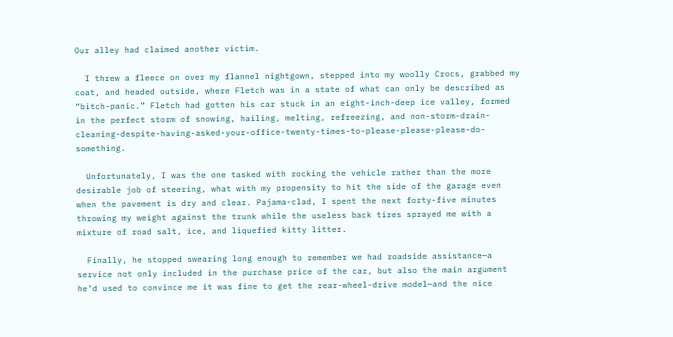Our alley had claimed another victim.

  I threw a fleece on over my flannel nightgown, stepped into my woolly Crocs, grabbed my coat, and headed outside, where Fletch was in a state of what can only be described as “bitch-panic.” Fletch had gotten his car stuck in an eight-inch-deep ice valley, formed in the perfect storm of snowing, hailing, melting, refreezing, and non-storm-drain-cleaning-despite-having-asked-your-office-twenty-times-to-please-please-please-do-something.

  Unfortunately, I was the one tasked with rocking the vehicle rather than the more desirable job of steering, what with my propensity to hit the side of the garage even when the pavement is dry and clear. Pajama-clad, I spent the next forty-five minutes throwing my weight against the trunk while the useless back tires sprayed me with a mixture of road salt, ice, and liquefied kitty litter.

  Finally, he stopped swearing long enough to remember we had roadside assistance—a service not only included in the purchase price of the car, but also the main argument he’d used to convince me it was fine to get the rear-wheel-drive model—and the nice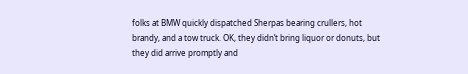folks at BMW quickly dispatched Sherpas bearing crullers, hot brandy, and a tow truck. OK, they didn’t bring liquor or donuts, but they did arrive promptly and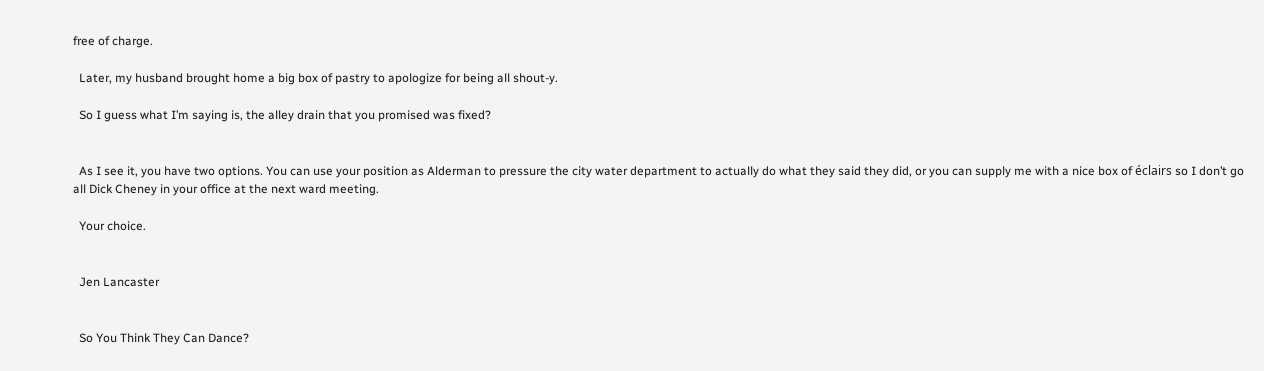free of charge.

  Later, my husband brought home a big box of pastry to apologize for being all shout-y.

  So I guess what I’m saying is, the alley drain that you promised was fixed?


  As I see it, you have two options. You can use your position as Alderman to pressure the city water department to actually do what they said they did, or you can supply me with a nice box of éclairs so I don’t go all Dick Cheney in your office at the next ward meeting.

  Your choice.


  Jen Lancaster


  So You Think They Can Dance?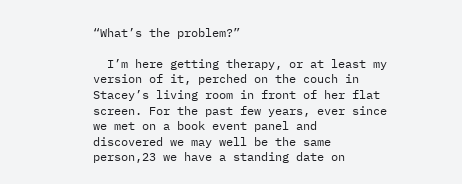“What’s the problem?”

  I’m here getting therapy, or at least my version of it, perched on the couch in Stacey’s living room in front of her flat screen. For the past few years, ever since we met on a book event panel and discovered we may well be the same person,23 we have a standing date on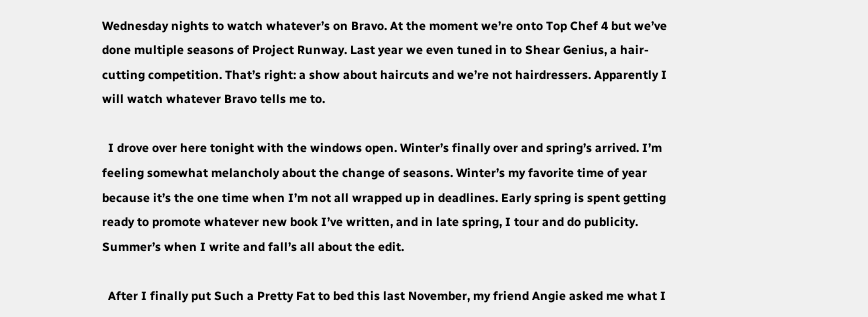Wednesday nights to watch whatever’s on Bravo. At the moment we’re onto Top Chef 4 but we’ve done multiple seasons of Project Runway. Last year we even tuned in to Shear Genius, a hair-cutting competition. That’s right: a show about haircuts and we’re not hairdressers. Apparently I will watch whatever Bravo tells me to.

  I drove over here tonight with the windows open. Winter’s finally over and spring’s arrived. I’m feeling somewhat melancholy about the change of seasons. Winter’s my favorite time of year because it’s the one time when I’m not all wrapped up in deadlines. Early spring is spent getting ready to promote whatever new book I’ve written, and in late spring, I tour and do publicity. Summer’s when I write and fall’s all about the edit.

  After I finally put Such a Pretty Fat to bed this last November, my friend Angie asked me what I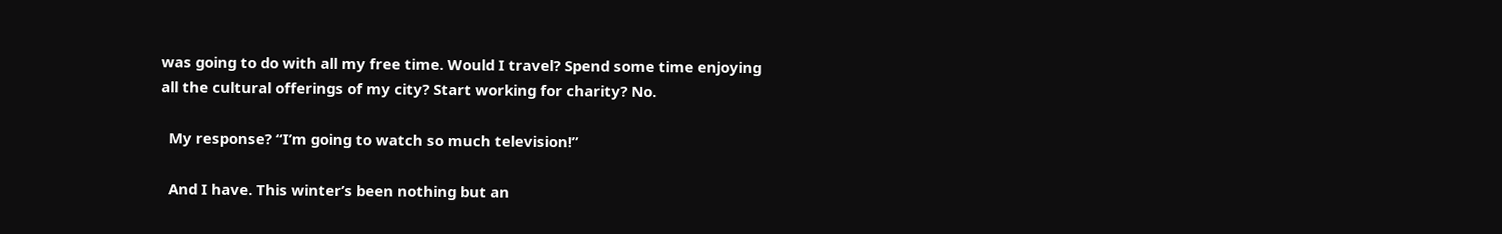was going to do with all my free time. Would I travel? Spend some time enjoying all the cultural offerings of my city? Start working for charity? No.

  My response? “I’m going to watch so much television!”

  And I have. This winter’s been nothing but an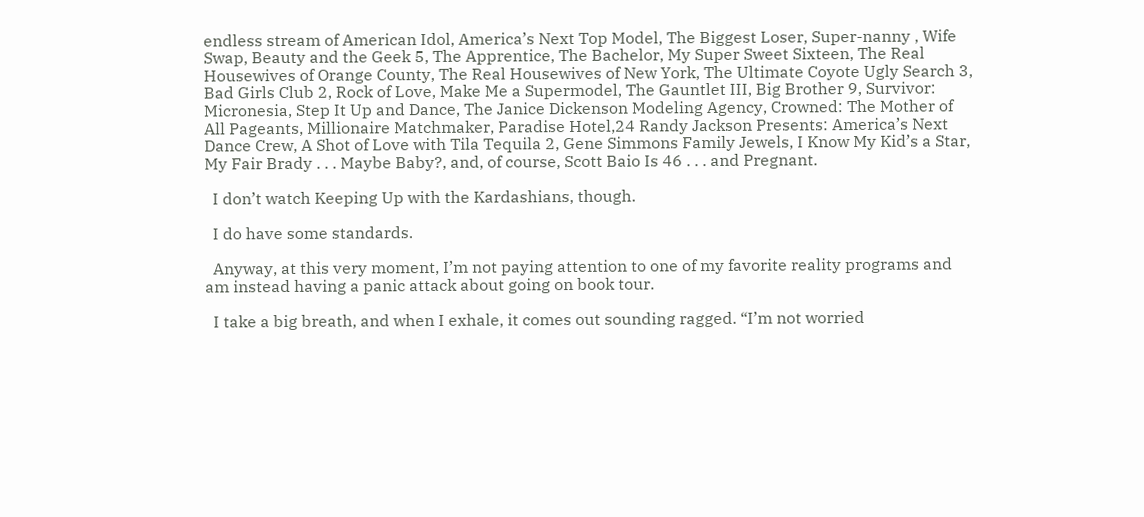endless stream of American Idol, America’s Next Top Model, The Biggest Loser, Super-nanny , Wife Swap, Beauty and the Geek 5, The Apprentice, The Bachelor, My Super Sweet Sixteen, The Real Housewives of Orange County, The Real Housewives of New York, The Ultimate Coyote Ugly Search 3, Bad Girls Club 2, Rock of Love, Make Me a Supermodel, The Gauntlet III, Big Brother 9, Survivor: Micronesia, Step It Up and Dance, The Janice Dickenson Modeling Agency, Crowned: The Mother of All Pageants, Millionaire Matchmaker, Paradise Hotel,24 Randy Jackson Presents: America’s Next Dance Crew, A Shot of Love with Tila Tequila 2, Gene Simmons Family Jewels, I Know My Kid’s a Star, My Fair Brady . . . Maybe Baby?, and, of course, Scott Baio Is 46 . . . and Pregnant.

  I don’t watch Keeping Up with the Kardashians, though.

  I do have some standards.

  Anyway, at this very moment, I’m not paying attention to one of my favorite reality programs and am instead having a panic attack about going on book tour.

  I take a big breath, and when I exhale, it comes out sounding ragged. “I’m not worried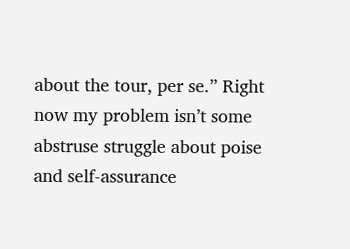about the tour, per se.” Right now my problem isn’t some abstruse struggle about poise and self-assurance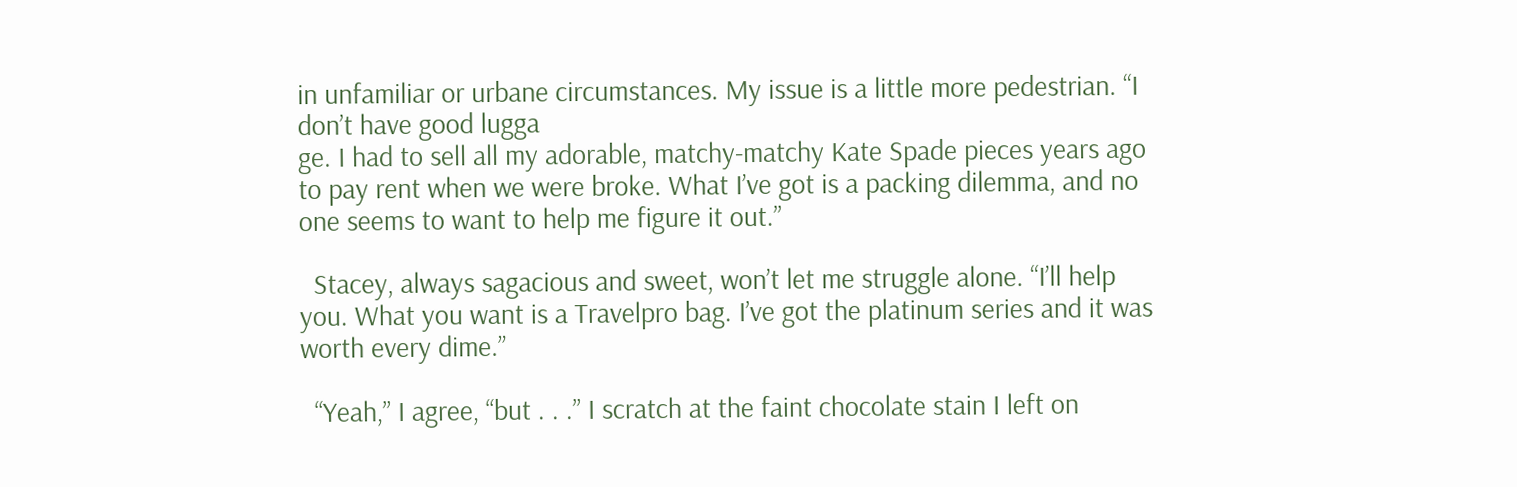in unfamiliar or urbane circumstances. My issue is a little more pedestrian. “I don’t have good lugga
ge. I had to sell all my adorable, matchy-matchy Kate Spade pieces years ago to pay rent when we were broke. What I’ve got is a packing dilemma, and no one seems to want to help me figure it out.”

  Stacey, always sagacious and sweet, won’t let me struggle alone. “I’ll help you. What you want is a Travelpro bag. I’ve got the platinum series and it was worth every dime.”

  “Yeah,” I agree, “but . . .” I scratch at the faint chocolate stain I left on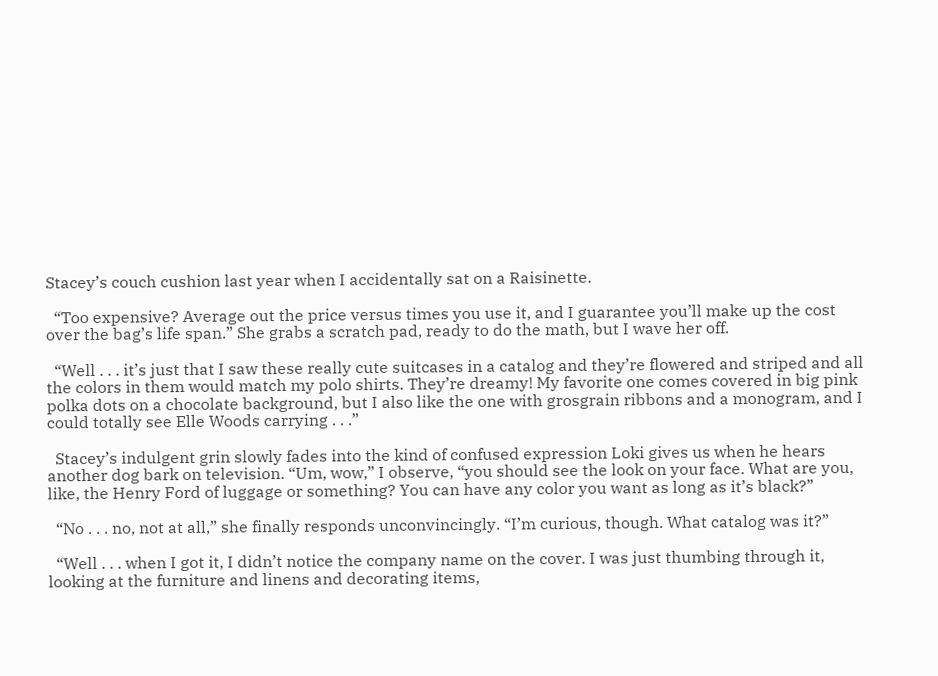Stacey’s couch cushion last year when I accidentally sat on a Raisinette.

  “Too expensive? Average out the price versus times you use it, and I guarantee you’ll make up the cost over the bag’s life span.” She grabs a scratch pad, ready to do the math, but I wave her off.

  “Well . . . it’s just that I saw these really cute suitcases in a catalog and they’re flowered and striped and all the colors in them would match my polo shirts. They’re dreamy! My favorite one comes covered in big pink polka dots on a chocolate background, but I also like the one with grosgrain ribbons and a monogram, and I could totally see Elle Woods carrying . . .”

  Stacey’s indulgent grin slowly fades into the kind of confused expression Loki gives us when he hears another dog bark on television. “Um, wow,” I observe, “you should see the look on your face. What are you, like, the Henry Ford of luggage or something? You can have any color you want as long as it’s black?”

  “No . . . no, not at all,” she finally responds unconvincingly. “I’m curious, though. What catalog was it?”

  “Well . . . when I got it, I didn’t notice the company name on the cover. I was just thumbing through it, looking at the furniture and linens and decorating items,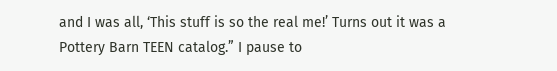and I was all, ‘This stuff is so the real me!’ Turns out it was a Pottery Barn TEEN catalog.” I pause to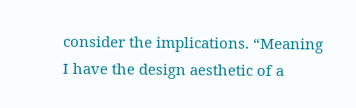consider the implications. “Meaning I have the design aesthetic of a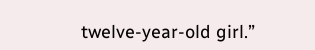twelve-year-old girl.”